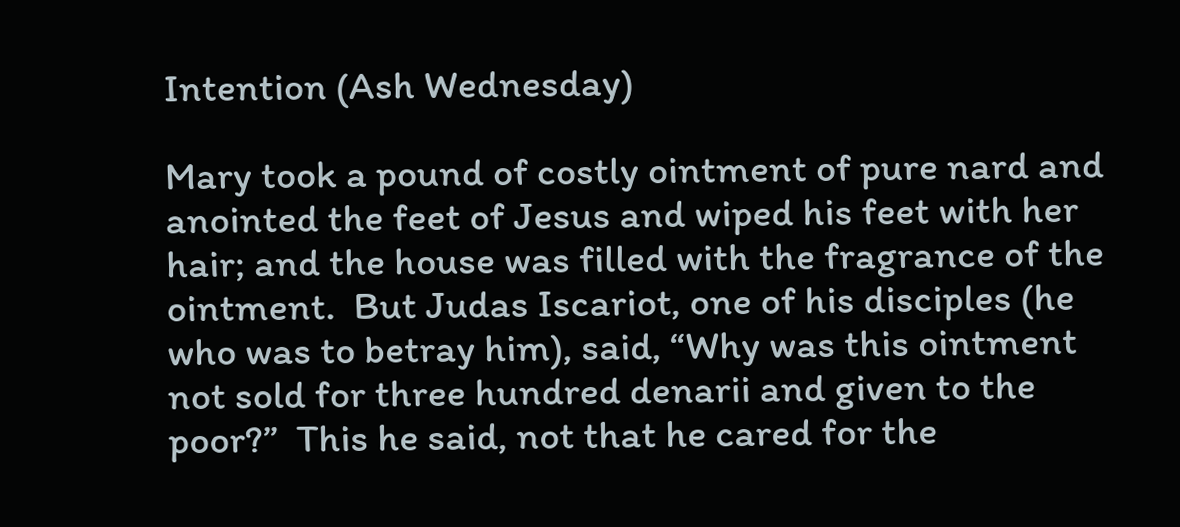Intention (Ash Wednesday)

Mary took a pound of costly ointment of pure nard and anointed the feet of Jesus and wiped his feet with her hair; and the house was filled with the fragrance of the ointment.  But Judas Iscariot, one of his disciples (he who was to betray him), said, “Why was this ointment not sold for three hundred denarii and given to the poor?”  This he said, not that he cared for the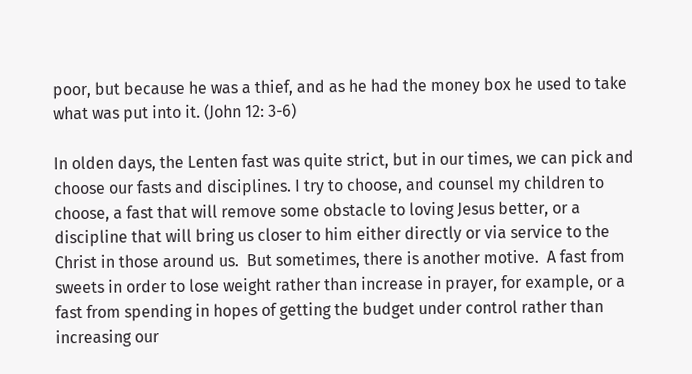poor, but because he was a thief, and as he had the money box he used to take what was put into it. (John 12: 3-6)

In olden days, the Lenten fast was quite strict, but in our times, we can pick and choose our fasts and disciplines. I try to choose, and counsel my children to choose, a fast that will remove some obstacle to loving Jesus better, or a discipline that will bring us closer to him either directly or via service to the Christ in those around us.  But sometimes, there is another motive.  A fast from sweets in order to lose weight rather than increase in prayer, for example, or a fast from spending in hopes of getting the budget under control rather than increasing our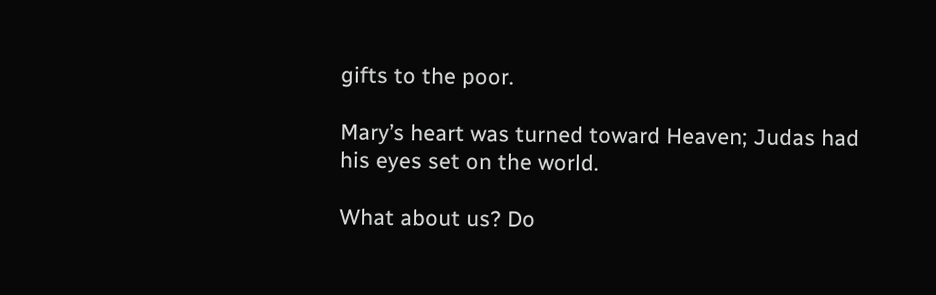gifts to the poor.

Mary’s heart was turned toward Heaven; Judas had his eyes set on the world.

What about us? Do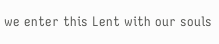we enter this Lent with our souls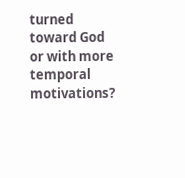turned toward God or with more temporal motivations?